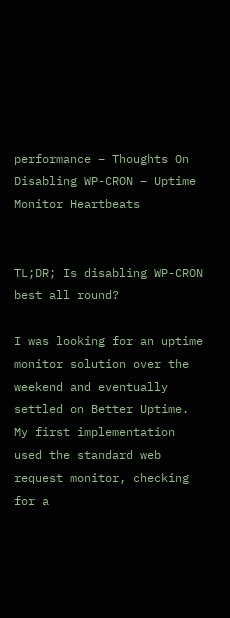performance – Thoughts On Disabling WP-CRON – Uptime Monitor Heartbeats


TL;DR; Is disabling WP-CRON best all round?

I was looking for an uptime monitor solution over the weekend and eventually settled on Better Uptime. My first implementation used the standard web request monitor, checking for a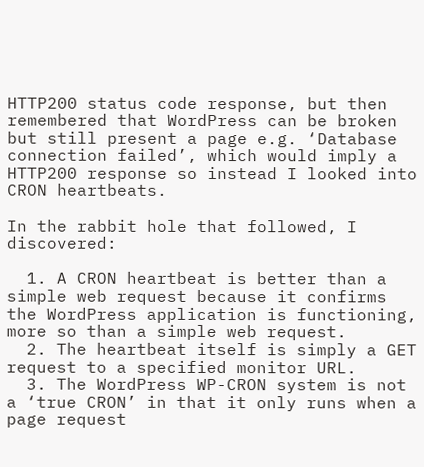HTTP200 status code response, but then remembered that WordPress can be broken but still present a page e.g. ‘Database connection failed’, which would imply a HTTP200 response so instead I looked into CRON heartbeats.

In the rabbit hole that followed, I discovered:

  1. A CRON heartbeat is better than a simple web request because it confirms the WordPress application is functioning, more so than a simple web request.
  2. The heartbeat itself is simply a GET request to a specified monitor URL.
  3. The WordPress WP-CRON system is not a ‘true CRON’ in that it only runs when a page request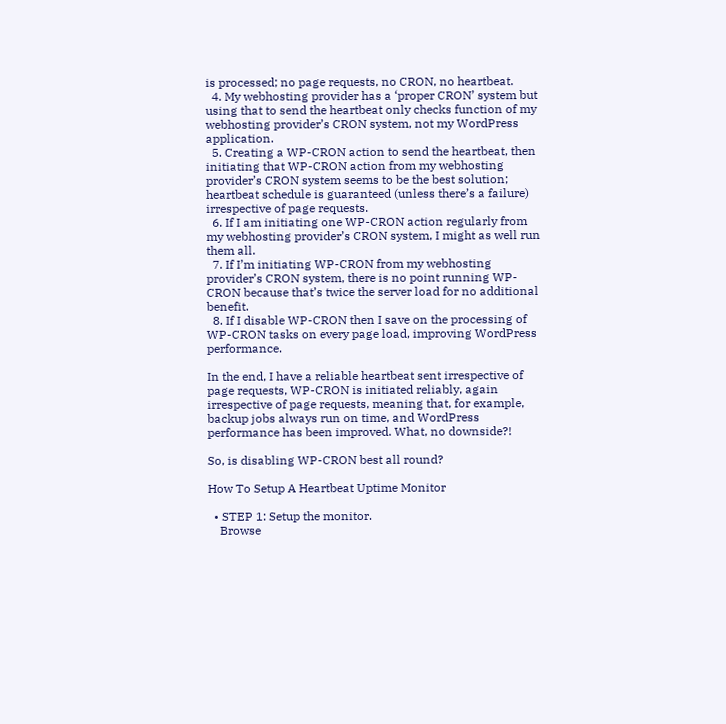is processed; no page requests, no CRON, no heartbeat.
  4. My webhosting provider has a ‘proper CRON’ system but using that to send the heartbeat only checks function of my webhosting provider’s CRON system, not my WordPress application.
  5. Creating a WP-CRON action to send the heartbeat, then initiating that WP-CRON action from my webhosting provider’s CRON system seems to be the best solution; heartbeat schedule is guaranteed (unless there’s a failure) irrespective of page requests.
  6. If I am initiating one WP-CRON action regularly from my webhosting provider’s CRON system, I might as well run them all.
  7. If I’m initiating WP-CRON from my webhosting provider’s CRON system, there is no point running WP-CRON because that’s twice the server load for no additional benefit.
  8. If I disable WP-CRON then I save on the processing of WP-CRON tasks on every page load, improving WordPress performance.

In the end, I have a reliable heartbeat sent irrespective of page requests, WP-CRON is initiated reliably, again irrespective of page requests, meaning that, for example, backup jobs always run on time, and WordPress performance has been improved. What, no downside?!

So, is disabling WP-CRON best all round?

How To Setup A Heartbeat Uptime Monitor

  • STEP 1: Setup the monitor.
    Browse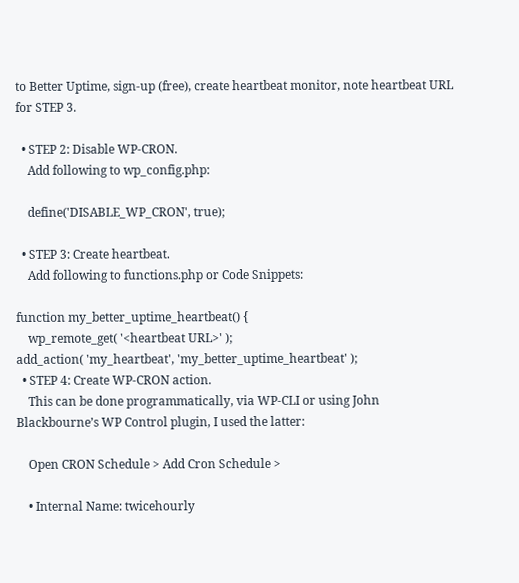to Better Uptime, sign-up (free), create heartbeat monitor, note heartbeat URL for STEP 3.

  • STEP 2: Disable WP-CRON.
    Add following to wp_config.php:

    define('DISABLE_WP_CRON', true);

  • STEP 3: Create heartbeat.
    Add following to functions.php or Code Snippets:

function my_better_uptime_heartbeat() {
    wp_remote_get( '<heartbeat URL>' );
add_action( 'my_heartbeat', 'my_better_uptime_heartbeat' );
  • STEP 4: Create WP-CRON action.
    This can be done programmatically, via WP-CLI or using John Blackbourne’s WP Control plugin, I used the latter:

    Open CRON Schedule > Add Cron Schedule >

    • Internal Name: twicehourly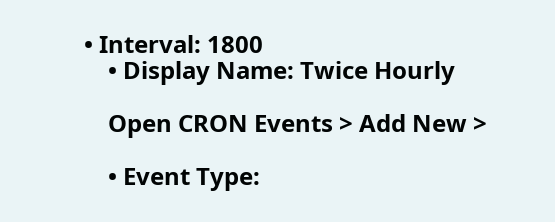• Interval: 1800
    • Display Name: Twice Hourly

    Open CRON Events > Add New >

    • Event Type: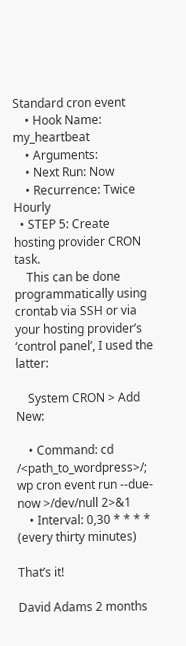Standard cron event
    • Hook Name: my_heartbeat
    • Arguments:
    • Next Run: Now
    • Recurrence: Twice Hourly
  • STEP 5: Create hosting provider CRON task.
    This can be done programmatically using crontab via SSH or via your hosting provider’s ‘control panel’, I used the latter:

    System CRON > Add New:

    • Command: cd /<path_to_wordpress>/; wp cron event run --due-now >/dev/null 2>&1
    • Interval: 0,30 * * * * (every thirty minutes)

That’s it!

David Adams 2 months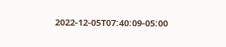2022-12-05T07:40:09-05:00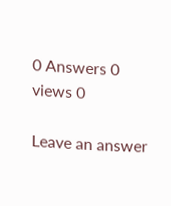0 Answers 0 views 0

Leave an answer